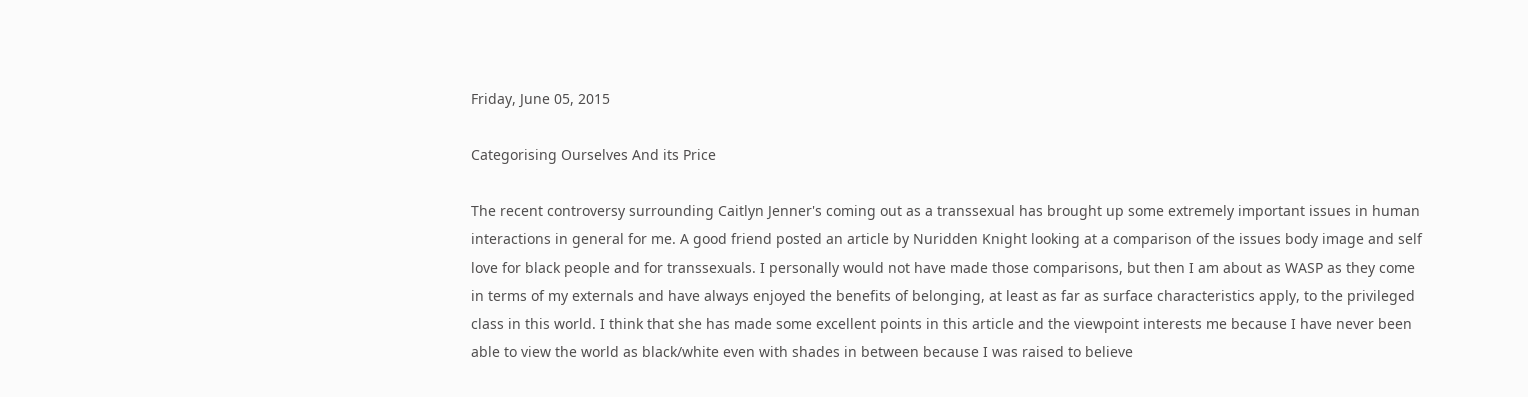Friday, June 05, 2015

Categorising Ourselves And its Price

The recent controversy surrounding Caitlyn Jenner's coming out as a transsexual has brought up some extremely important issues in human interactions in general for me. A good friend posted an article by Nuridden Knight looking at a comparison of the issues body image and self love for black people and for transsexuals. I personally would not have made those comparisons, but then I am about as WASP as they come in terms of my externals and have always enjoyed the benefits of belonging, at least as far as surface characteristics apply, to the privileged class in this world. I think that she has made some excellent points in this article and the viewpoint interests me because I have never been able to view the world as black/white even with shades in between because I was raised to believe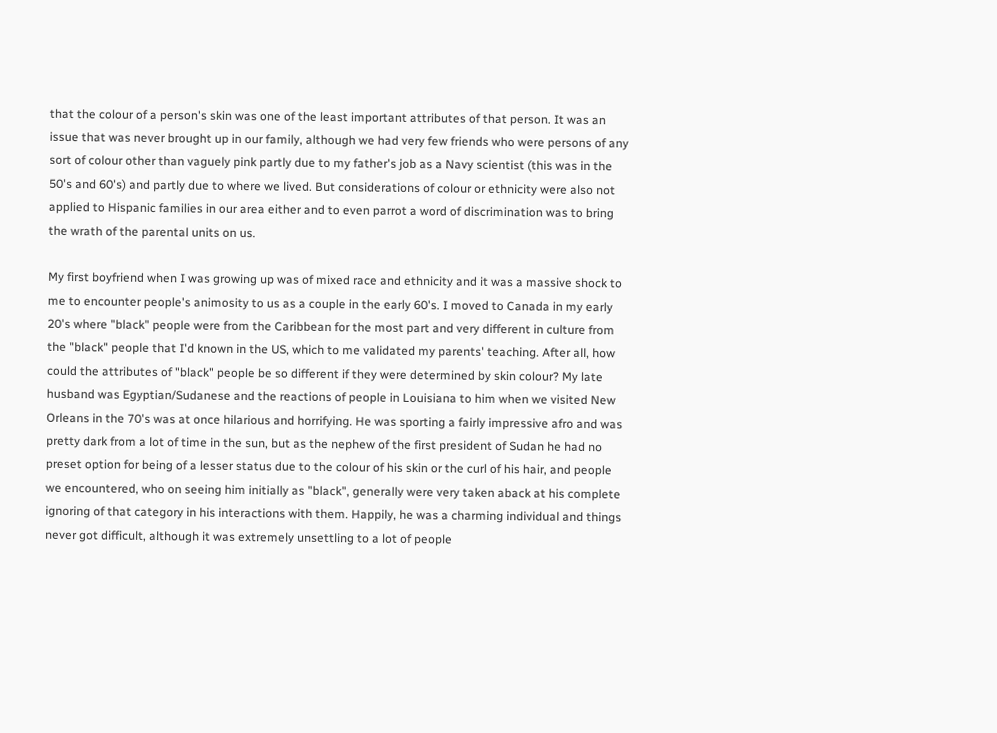that the colour of a person's skin was one of the least important attributes of that person. It was an issue that was never brought up in our family, although we had very few friends who were persons of any sort of colour other than vaguely pink partly due to my father's job as a Navy scientist (this was in the 50's and 60's) and partly due to where we lived. But considerations of colour or ethnicity were also not applied to Hispanic families in our area either and to even parrot a word of discrimination was to bring the wrath of the parental units on us.

My first boyfriend when I was growing up was of mixed race and ethnicity and it was a massive shock to me to encounter people's animosity to us as a couple in the early 60's. I moved to Canada in my early 20's where "black" people were from the Caribbean for the most part and very different in culture from the "black" people that I'd known in the US, which to me validated my parents' teaching. After all, how could the attributes of "black" people be so different if they were determined by skin colour? My late husband was Egyptian/Sudanese and the reactions of people in Louisiana to him when we visited New Orleans in the 70's was at once hilarious and horrifying. He was sporting a fairly impressive afro and was pretty dark from a lot of time in the sun, but as the nephew of the first president of Sudan he had no preset option for being of a lesser status due to the colour of his skin or the curl of his hair, and people we encountered, who on seeing him initially as "black", generally were very taken aback at his complete ignoring of that category in his interactions with them. Happily, he was a charming individual and things never got difficult, although it was extremely unsettling to a lot of people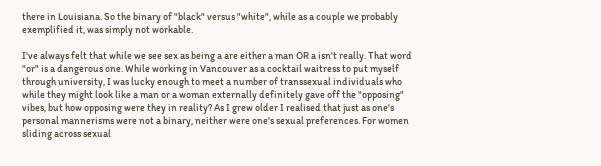there in Louisiana. So the binary of "black" versus "white", while as a couple we probably exemplified it, was simply not workable.

I've always felt that while we see sex as being a are either a man OR a isn't really. That word "or" is a dangerous one. While working in Vancouver as a cocktail waitress to put myself through university, I was lucky enough to meet a number of transsexual individuals who while they might look like a man or a woman externally definitely gave off the "opposing" vibes, but how opposing were they in reality? As I grew older I realised that just as one's personal mannerisms were not a binary, neither were one's sexual preferences. For women sliding across sexual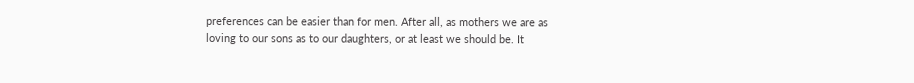preferences can be easier than for men. After all, as mothers we are as loving to our sons as to our daughters, or at least we should be. It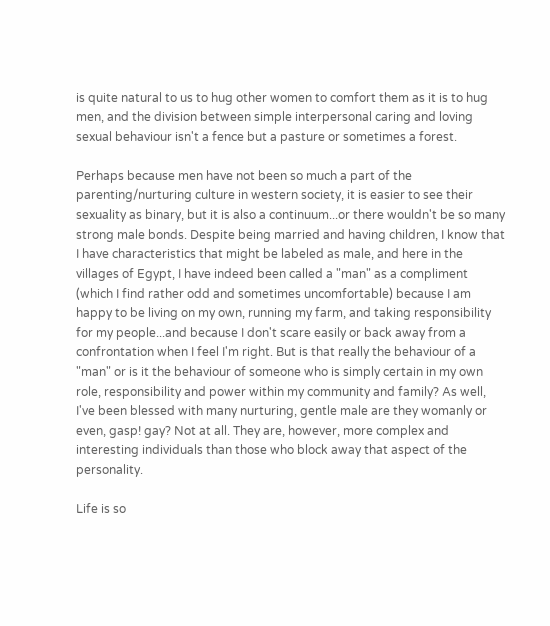is quite natural to us to hug other women to comfort them as it is to hug men, and the division between simple interpersonal caring and loving sexual behaviour isn't a fence but a pasture or sometimes a forest.

Perhaps because men have not been so much a part of the parenting/nurturing culture in western society, it is easier to see their sexuality as binary, but it is also a continuum...or there wouldn't be so many strong male bonds. Despite being married and having children, I know that I have characteristics that might be labeled as male, and here in the villages of Egypt, I have indeed been called a "man" as a compliment (which I find rather odd and sometimes uncomfortable) because I am happy to be living on my own, running my farm, and taking responsibility for my people...and because I don't scare easily or back away from a confrontation when I feel I'm right. But is that really the behaviour of a "man" or is it the behaviour of someone who is simply certain in my own role, responsibility and power within my community and family? As well, I've been blessed with many nurturing, gentle male are they womanly or even, gasp! gay? Not at all. They are, however, more complex and interesting individuals than those who block away that aspect of the personality.

Life is so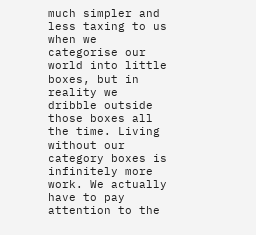much simpler and less taxing to us when we categorise our world into little boxes, but in reality we dribble outside those boxes all the time. Living without our category boxes is infinitely more work. We actually have to pay attention to the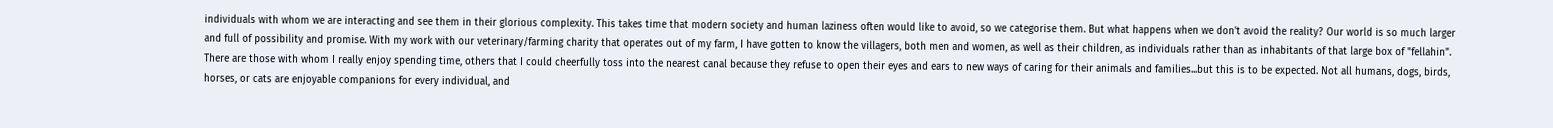individuals with whom we are interacting and see them in their glorious complexity. This takes time that modern society and human laziness often would like to avoid, so we categorise them. But what happens when we don't avoid the reality? Our world is so much larger and full of possibility and promise. With my work with our veterinary/farming charity that operates out of my farm, I have gotten to know the villagers, both men and women, as well as their children, as individuals rather than as inhabitants of that large box of "fellahin". There are those with whom I really enjoy spending time, others that I could cheerfully toss into the nearest canal because they refuse to open their eyes and ears to new ways of caring for their animals and families...but this is to be expected. Not all humans, dogs, birds, horses, or cats are enjoyable companions for every individual, and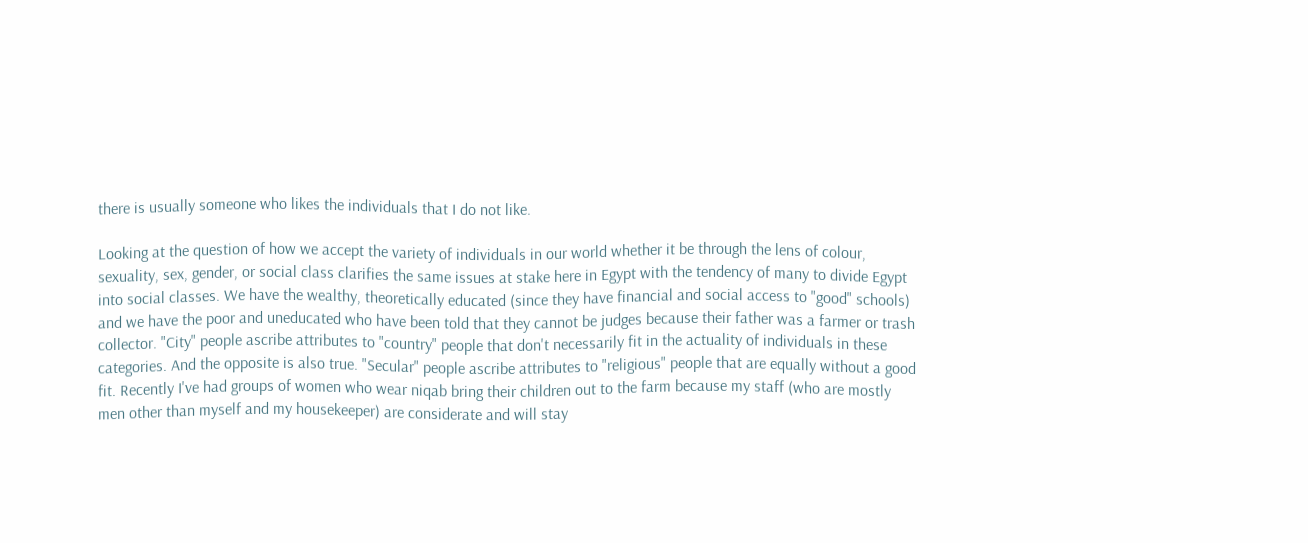there is usually someone who likes the individuals that I do not like.

Looking at the question of how we accept the variety of individuals in our world whether it be through the lens of colour, sexuality, sex, gender, or social class clarifies the same issues at stake here in Egypt with the tendency of many to divide Egypt into social classes. We have the wealthy, theoretically educated (since they have financial and social access to "good" schools) and we have the poor and uneducated who have been told that they cannot be judges because their father was a farmer or trash collector. "City" people ascribe attributes to "country" people that don't necessarily fit in the actuality of individuals in these categories. And the opposite is also true. "Secular" people ascribe attributes to "religious" people that are equally without a good fit. Recently I've had groups of women who wear niqab bring their children out to the farm because my staff (who are mostly men other than myself and my housekeeper) are considerate and will stay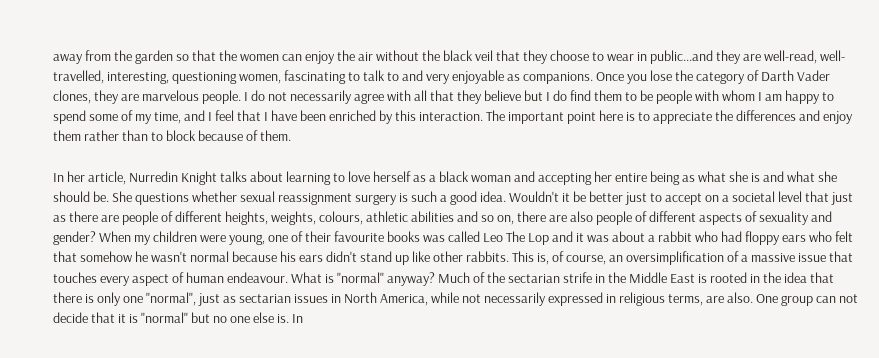away from the garden so that the women can enjoy the air without the black veil that they choose to wear in public...and they are well-read, well-travelled, interesting, questioning women, fascinating to talk to and very enjoyable as companions. Once you lose the category of Darth Vader clones, they are marvelous people. I do not necessarily agree with all that they believe but I do find them to be people with whom I am happy to spend some of my time, and I feel that I have been enriched by this interaction. The important point here is to appreciate the differences and enjoy them rather than to block because of them.

In her article, Nurredin Knight talks about learning to love herself as a black woman and accepting her entire being as what she is and what she should be. She questions whether sexual reassignment surgery is such a good idea. Wouldn't it be better just to accept on a societal level that just as there are people of different heights, weights, colours, athletic abilities and so on, there are also people of different aspects of sexuality and gender? When my children were young, one of their favourite books was called Leo The Lop and it was about a rabbit who had floppy ears who felt that somehow he wasn't normal because his ears didn't stand up like other rabbits. This is, of course, an oversimplification of a massive issue that touches every aspect of human endeavour. What is "normal" anyway? Much of the sectarian strife in the Middle East is rooted in the idea that there is only one "normal", just as sectarian issues in North America, while not necessarily expressed in religious terms, are also. One group can not decide that it is "normal" but no one else is. In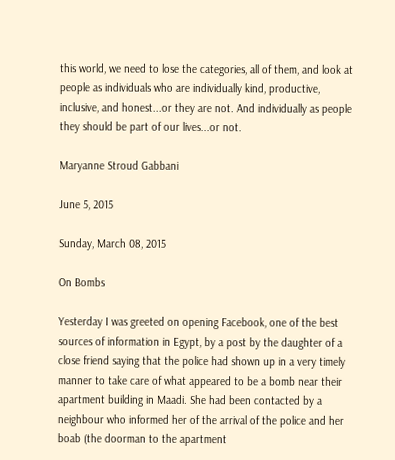this world, we need to lose the categories, all of them, and look at people as individuals who are individually kind, productive, inclusive, and honest...or they are not. And individually as people they should be part of our lives...or not.

Maryanne Stroud Gabbani

June 5, 2015

Sunday, March 08, 2015

On Bombs

Yesterday I was greeted on opening Facebook, one of the best sources of information in Egypt, by a post by the daughter of a close friend saying that the police had shown up in a very timely manner to take care of what appeared to be a bomb near their apartment building in Maadi. She had been contacted by a neighbour who informed her of the arrival of the police and her boab (the doorman to the apartment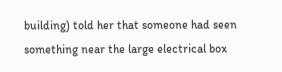building) told her that someone had seen something near the large electrical box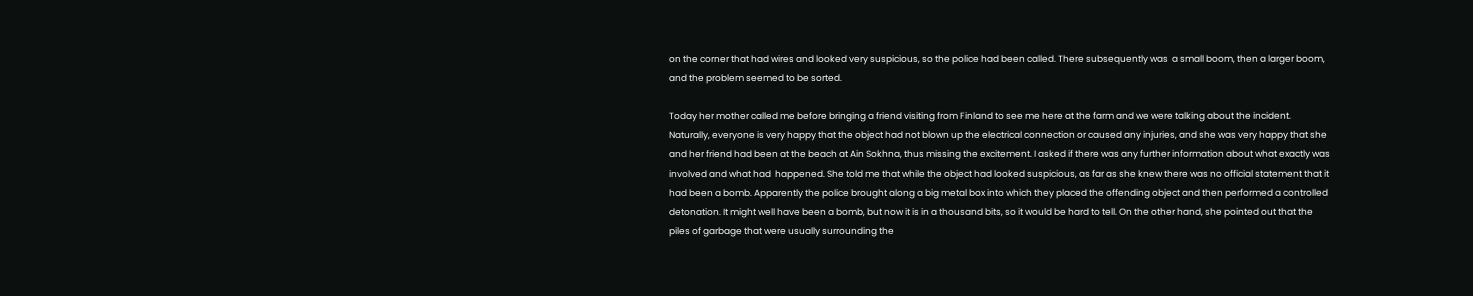on the corner that had wires and looked very suspicious, so the police had been called. There subsequently was  a small boom, then a larger boom, and the problem seemed to be sorted.

Today her mother called me before bringing a friend visiting from Finland to see me here at the farm and we were talking about the incident. Naturally, everyone is very happy that the object had not blown up the electrical connection or caused any injuries, and she was very happy that she and her friend had been at the beach at Ain Sokhna, thus missing the excitement. I asked if there was any further information about what exactly was involved and what had  happened. She told me that while the object had looked suspicious, as far as she knew there was no official statement that it had been a bomb. Apparently the police brought along a big metal box into which they placed the offending object and then performed a controlled detonation. It might well have been a bomb, but now it is in a thousand bits, so it would be hard to tell. On the other hand, she pointed out that the piles of garbage that were usually surrounding the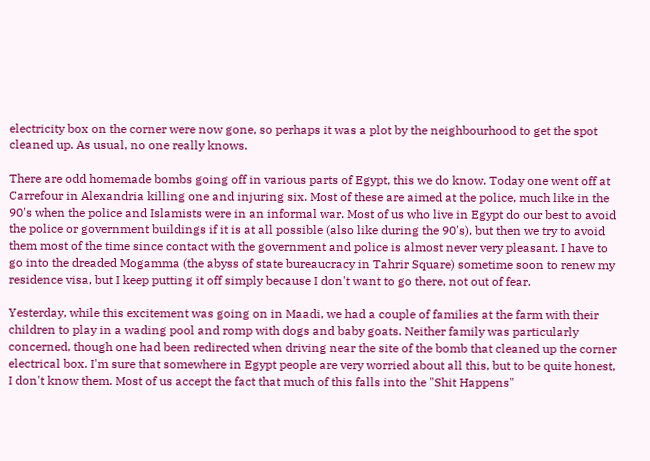electricity box on the corner were now gone, so perhaps it was a plot by the neighbourhood to get the spot cleaned up. As usual, no one really knows.

There are odd homemade bombs going off in various parts of Egypt, this we do know. Today one went off at Carrefour in Alexandria killing one and injuring six. Most of these are aimed at the police, much like in the 90's when the police and Islamists were in an informal war. Most of us who live in Egypt do our best to avoid the police or government buildings if it is at all possible (also like during the 90's), but then we try to avoid them most of the time since contact with the government and police is almost never very pleasant. I have to go into the dreaded Mogamma (the abyss of state bureaucracy in Tahrir Square) sometime soon to renew my residence visa, but I keep putting it off simply because I don't want to go there, not out of fear.

Yesterday, while this excitement was going on in Maadi, we had a couple of families at the farm with their children to play in a wading pool and romp with dogs and baby goats. Neither family was particularly concerned, though one had been redirected when driving near the site of the bomb that cleaned up the corner electrical box. I'm sure that somewhere in Egypt people are very worried about all this, but to be quite honest, I don't know them. Most of us accept the fact that much of this falls into the "Shit Happens"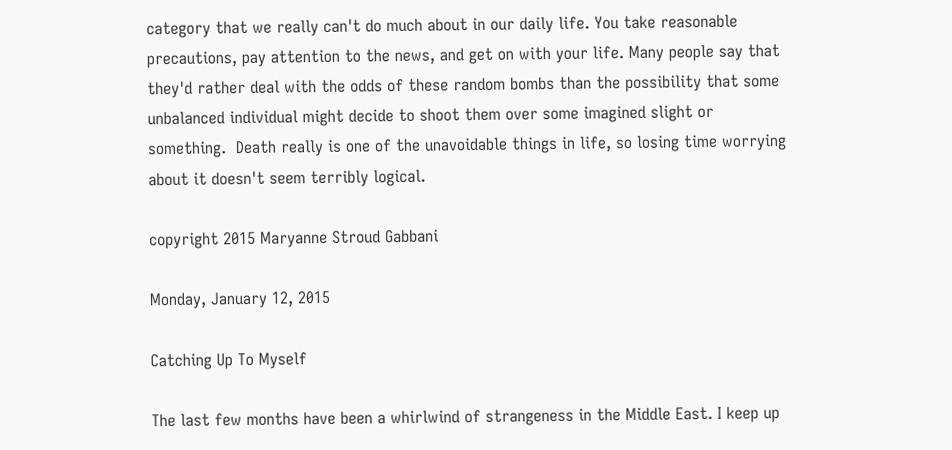category that we really can't do much about in our daily life. You take reasonable precautions, pay attention to the news, and get on with your life. Many people say that they'd rather deal with the odds of these random bombs than the possibility that some unbalanced individual might decide to shoot them over some imagined slight or something.  Death really is one of the unavoidable things in life, so losing time worrying about it doesn't seem terribly logical.

copyright 2015 Maryanne Stroud Gabbani

Monday, January 12, 2015

Catching Up To Myself

The last few months have been a whirlwind of strangeness in the Middle East. I keep up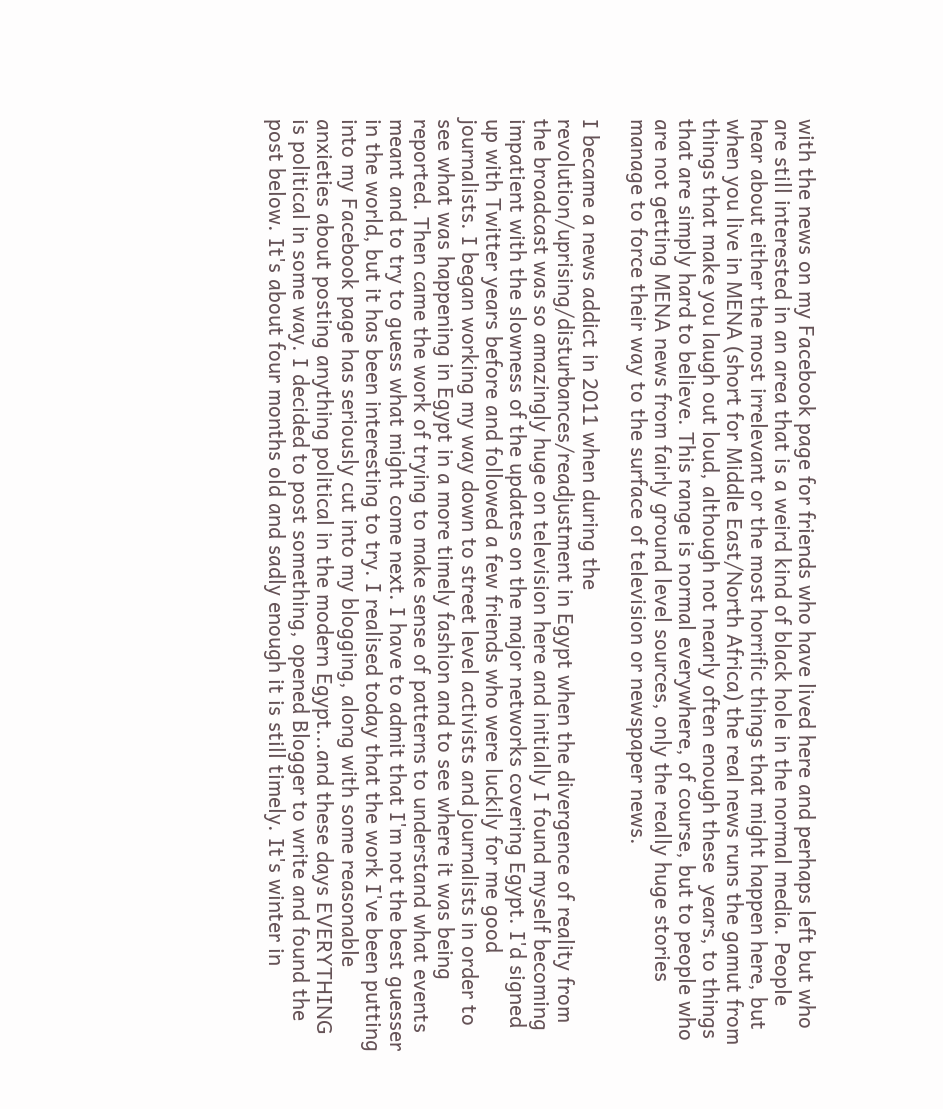with the news on my Facebook page for friends who have lived here and perhaps left but who are still interested in an area that is a weird kind of black hole in the normal media. People hear about either the most irrelevant or the most horrific things that might happen here, but when you live in MENA (short for Middle East/North Africa) the real news runs the gamut from things that make you laugh out loud, although not nearly often enough these  years, to things that are simply hard to believe. This range is normal everywhere, of course, but to people who are not getting MENA news from fairly ground level sources, only the really huge stories manage to force their way to the surface of television or newspaper news.

I became a news addict in 2011 when during the revolution/uprising/disturbances/readjustment in Egypt when the divergence of reality from the broadcast was so amazingly huge on television here and initially I found myself becoming impatient with the slowness of the updates on the major networks covering Egypt. I'd signed up with Twitter years before and followed a few friends who were luckily for me good journalists. I began working my way down to street level activists and journalists in order to see what was happening in Egypt in a more timely fashion and to see where it was being reported. Then came the work of trying to make sense of patterns to understand what events meant and to try to guess what might come next. I have to admit that I'm not the best guesser in the world, but it has been interesting to try. I realised today that the work I've been putting into my Facebook page has seriously cut into my blogging, along with some reasonable anxieties about posting anything political in the modern Egypt...and these days EVERYTHING is political in some way. I decided to post something, opened Blogger to write and found the post below. It's about four months old and sadly enough it is still timely. It's winter in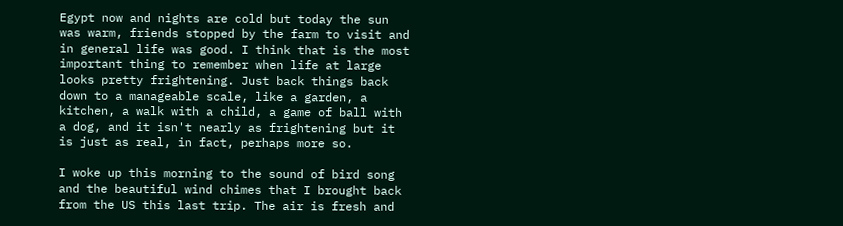Egypt now and nights are cold but today the sun was warm, friends stopped by the farm to visit and in general life was good. I think that is the most important thing to remember when life at large looks pretty frightening. Just back things back down to a manageable scale, like a garden, a kitchen, a walk with a child, a game of ball with a dog, and it isn't nearly as frightening but it is just as real, in fact, perhaps more so.

I woke up this morning to the sound of bird song and the beautiful wind chimes that I brought back from the US this last trip. The air is fresh and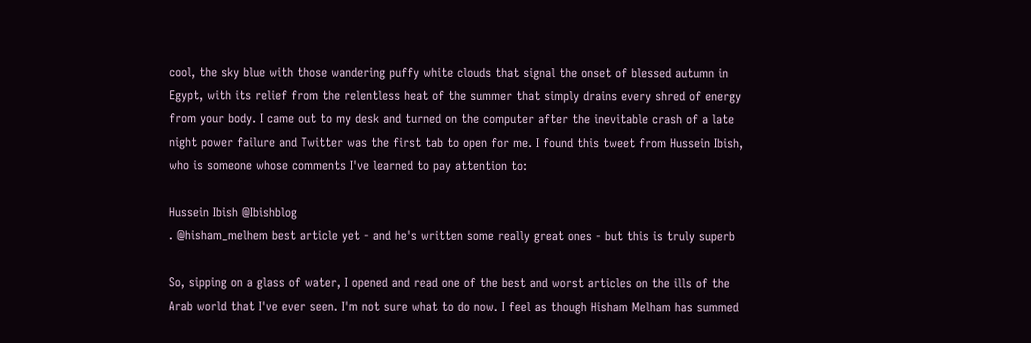cool, the sky blue with those wandering puffy white clouds that signal the onset of blessed autumn in Egypt, with its relief from the relentless heat of the summer that simply drains every shred of energy from your body. I came out to my desk and turned on the computer after the inevitable crash of a late night power failure and Twitter was the first tab to open for me. I found this tweet from Hussein Ibish, who is someone whose comments I've learned to pay attention to:

Hussein Ibish @Ibishblog
. @hisham_melhem best article yet - and he's written some really great ones - but this is truly superb

So, sipping on a glass of water, I opened and read one of the best and worst articles on the ills of the Arab world that I've ever seen. I'm not sure what to do now. I feel as though Hisham Melham has summed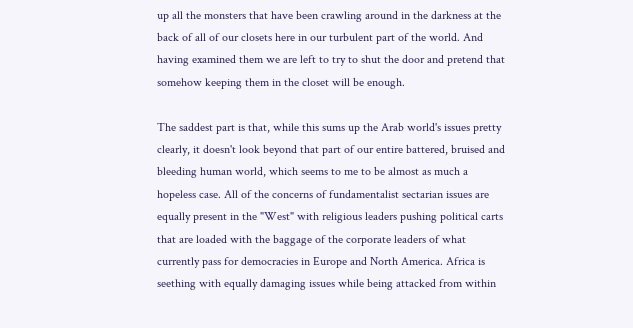up all the monsters that have been crawling around in the darkness at the back of all of our closets here in our turbulent part of the world. And having examined them we are left to try to shut the door and pretend that somehow keeping them in the closet will be enough.

The saddest part is that, while this sums up the Arab world's issues pretty clearly, it doesn't look beyond that part of our entire battered, bruised and bleeding human world, which seems to me to be almost as much a hopeless case. All of the concerns of fundamentalist sectarian issues are equally present in the "West" with religious leaders pushing political carts that are loaded with the baggage of the corporate leaders of what currently pass for democracies in Europe and North America. Africa is seething with equally damaging issues while being attacked from within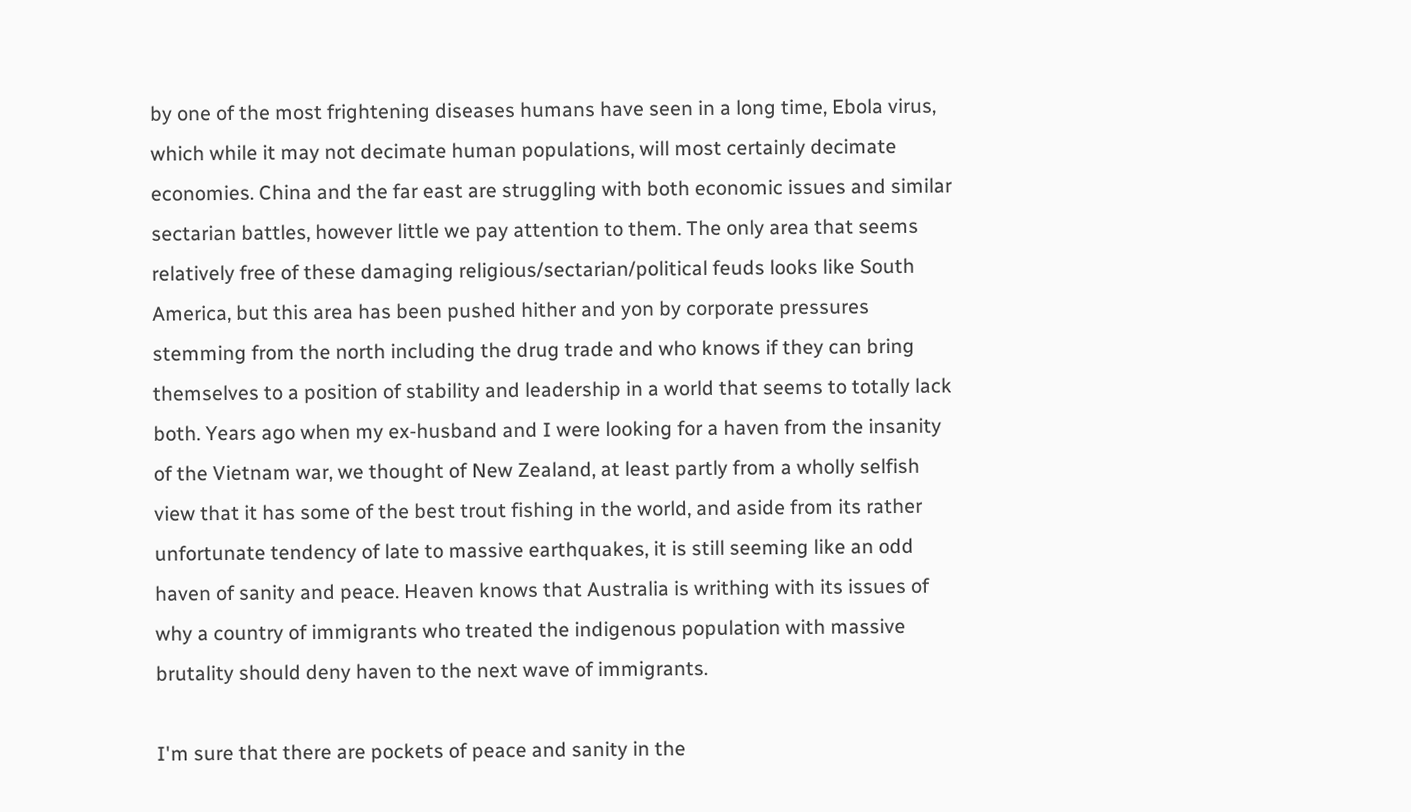by one of the most frightening diseases humans have seen in a long time, Ebola virus, which while it may not decimate human populations, will most certainly decimate economies. China and the far east are struggling with both economic issues and similar sectarian battles, however little we pay attention to them. The only area that seems relatively free of these damaging religious/sectarian/political feuds looks like South America, but this area has been pushed hither and yon by corporate pressures stemming from the north including the drug trade and who knows if they can bring themselves to a position of stability and leadership in a world that seems to totally lack both. Years ago when my ex-husband and I were looking for a haven from the insanity of the Vietnam war, we thought of New Zealand, at least partly from a wholly selfish view that it has some of the best trout fishing in the world, and aside from its rather unfortunate tendency of late to massive earthquakes, it is still seeming like an odd haven of sanity and peace. Heaven knows that Australia is writhing with its issues of why a country of immigrants who treated the indigenous population with massive brutality should deny haven to the next wave of immigrants.

I'm sure that there are pockets of peace and sanity in the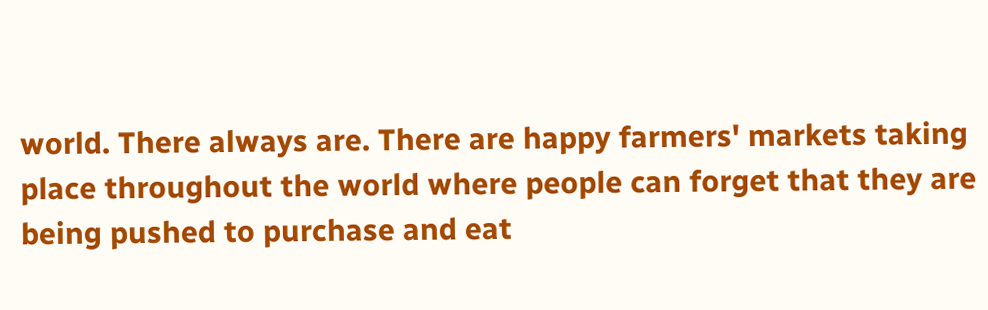world. There always are. There are happy farmers' markets taking place throughout the world where people can forget that they are being pushed to purchase and eat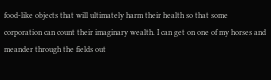food-like objects that will ultimately harm their health so that some corporation can count their imaginary wealth. I can get on one of my horses and meander through the fields out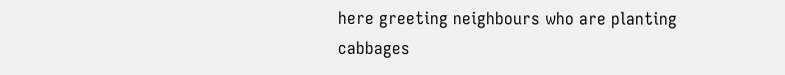here greeting neighbours who are planting cabbages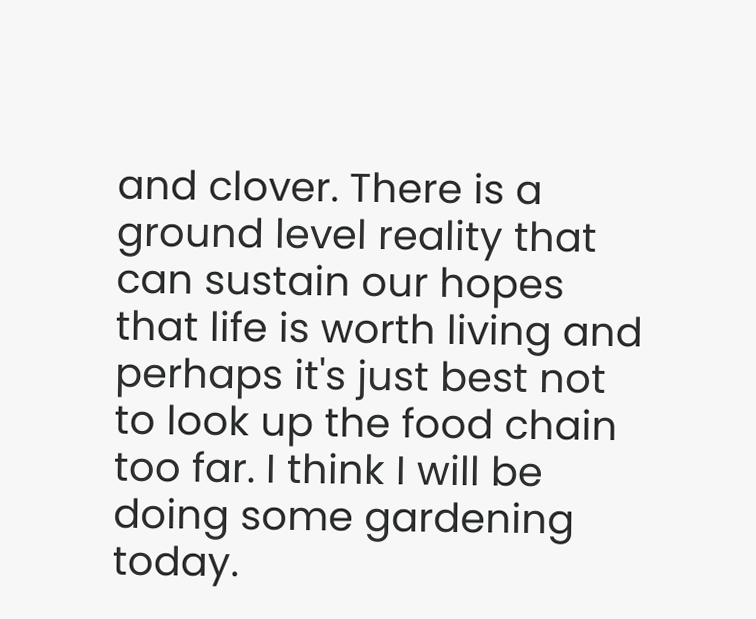and clover. There is a ground level reality that can sustain our hopes that life is worth living and perhaps it's just best not to look up the food chain too far. I think I will be doing some gardening today.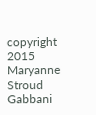copyright 2015 Maryanne Stroud Gabbani